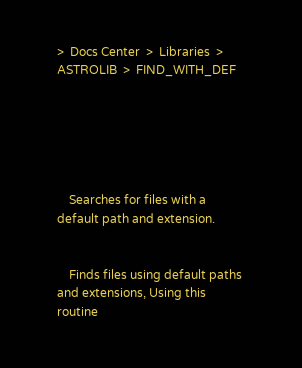>  Docs Center  >  Libraries  >  ASTROLIB  >  FIND_WITH_DEF






    Searches for files with a default path and extension.


    Finds files using default paths and extensions, Using this routine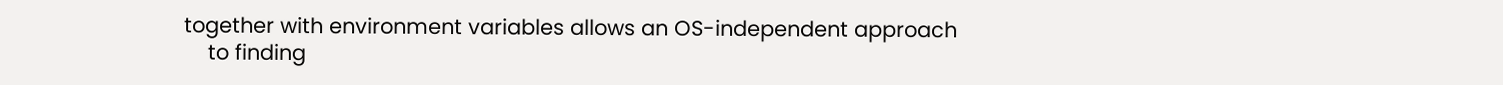together with environment variables allows an OS-independent approach
    to finding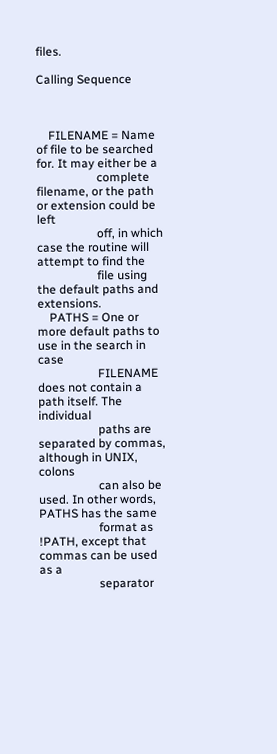files.

Calling Sequence



    FILENAME = Name of file to be searched for. It may either be a
                    complete filename, or the path or extension could be left
                    off, in which case the routine will attempt to find the
                    file using the default paths and extensions.
    PATHS = One or more default paths to use in the search in case
                    FILENAME does not contain a path itself. The individual
                    paths are separated by commas, although in UNIX, colons
                    can also be used. In other words, PATHS has the same
                    format as !PATH, except that commas can be used as a
                    separator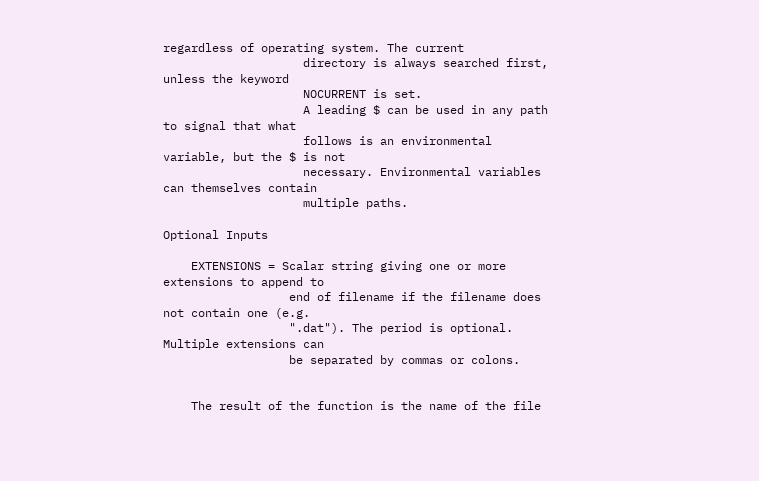regardless of operating system. The current
                    directory is always searched first, unless the keyword
                    NOCURRENT is set.
                    A leading $ can be used in any path to signal that what
                    follows is an environmental variable, but the $ is not
                    necessary. Environmental variables can themselves contain
                    multiple paths.

Optional Inputs

    EXTENSIONS = Scalar string giving one or more extensions to append to
                  end of filename if the filename does not contain one (e.g.
                  ".dat"). The period is optional. Multiple extensions can
                  be separated by commas or colons.


    The result of the function is the name of the file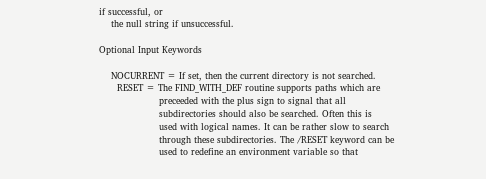if successful, or
    the null string if unsuccessful.

Optional Input Keywords

    NOCURRENT = If set, then the current directory is not searched.
      RESET = The FIND_WITH_DEF routine supports paths which are
                    preceeded with the plus sign to signal that all
                    subdirectories should also be searched. Often this is
                    used with logical names. It can be rather slow to search
                    through these subdirectories. The /RESET keyword can be
                    used to redefine an environment variable so that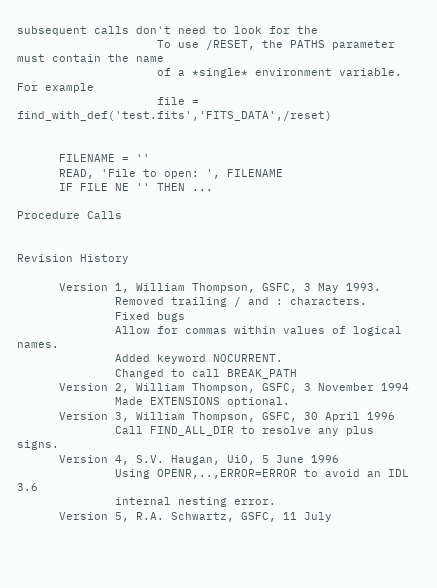subsequent calls don't need to look for the
                    To use /RESET, the PATHS parameter must contain the name
                    of a *single* environment variable. For example
                    file = find_with_def('test.fits','FITS_DATA',/reset)


      FILENAME = ''
      READ, 'File to open: ', FILENAME
      IF FILE NE '' THEN ...

Procedure Calls


Revision History

      Version 1, William Thompson, GSFC, 3 May 1993.
              Removed trailing / and : characters.
              Fixed bugs
              Allow for commas within values of logical names.
              Added keyword NOCURRENT.
              Changed to call BREAK_PATH
      Version 2, William Thompson, GSFC, 3 November 1994
              Made EXTENSIONS optional.
      Version 3, William Thompson, GSFC, 30 April 1996
              Call FIND_ALL_DIR to resolve any plus signs.
      Version 4, S.V. Haugan, UiO, 5 June 1996
              Using OPENR,..,ERROR=ERROR to avoid an IDL 3.6
              internal nesting error.
      Version 5, R.A. Schwartz, GSFC, 11 July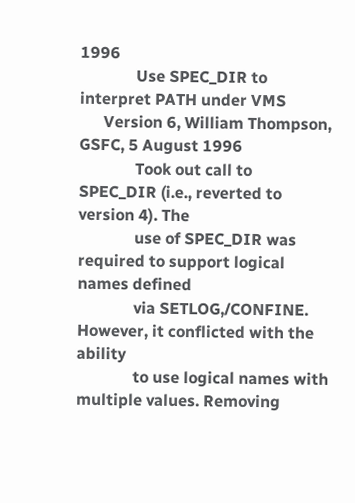1996
              Use SPEC_DIR to interpret PATH under VMS
      Version 6, William Thompson, GSFC, 5 August 1996
              Took out call to SPEC_DIR (i.e., reverted to version 4). The
              use of SPEC_DIR was required to support logical names defined
              via SETLOG,/CONFINE. However, it conflicted with the ability
              to use logical names with multiple values. Removing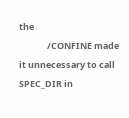the
              /CONFINE made it unnecessary to call SPEC_DIR in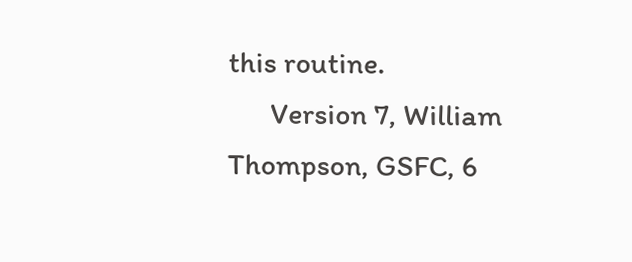this routine.
      Version 7, William Thompson, GSFC, 6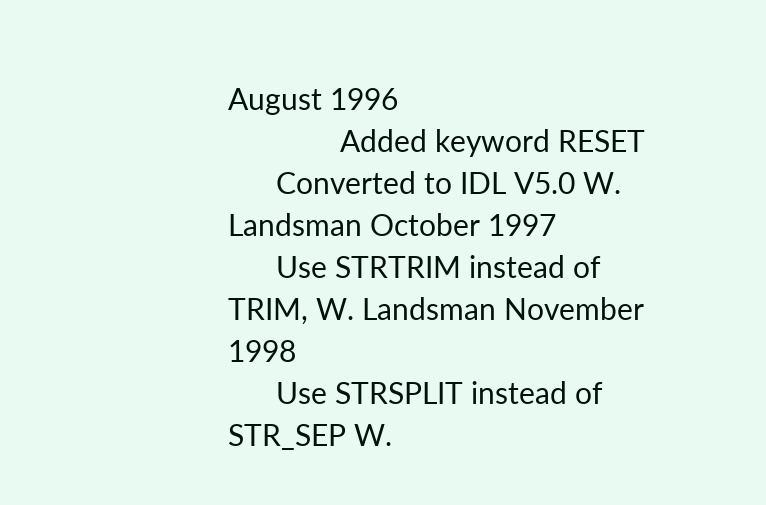August 1996
              Added keyword RESET
      Converted to IDL V5.0 W. Landsman October 1997
      Use STRTRIM instead of TRIM, W. Landsman November 1998
      Use STRSPLIT instead of STR_SEP W.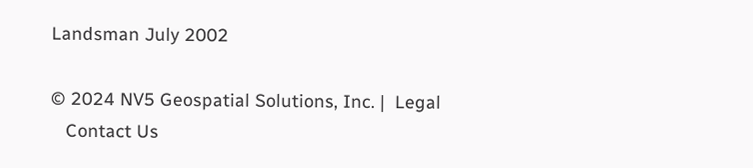Landsman July 2002

© 2024 NV5 Geospatial Solutions, Inc. |  Legal
   Contact Us